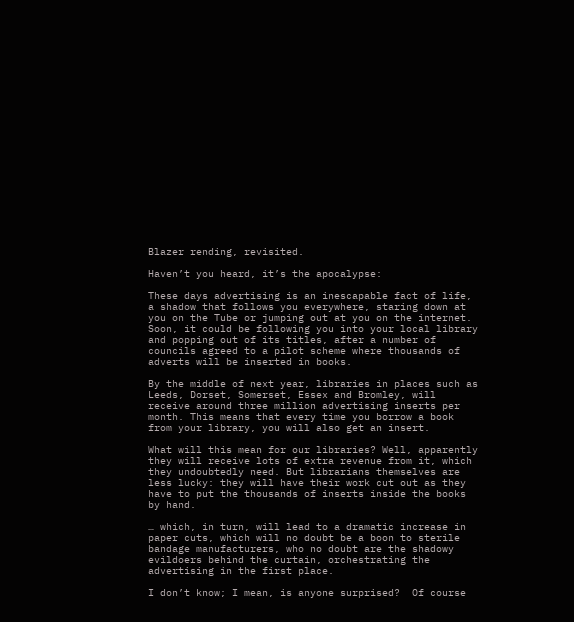Blazer rending, revisited.

Haven’t you heard, it’s the apocalypse:

These days advertising is an inescapable fact of life, a shadow that follows you everywhere, staring down at you on the Tube or jumping out at you on the internet. Soon, it could be following you into your local library and popping out of its titles, after a number of councils agreed to a pilot scheme where thousands of adverts will be inserted in books.

By the middle of next year, libraries in places such as Leeds, Dorset, Somerset, Essex and Bromley, will receive around three million advertising inserts per month. This means that every time you borrow a book from your library, you will also get an insert.

What will this mean for our libraries? Well, apparently they will receive lots of extra revenue from it, which they undoubtedly need. But librarians themselves are less lucky: they will have their work cut out as they have to put the thousands of inserts inside the books by hand.

… which, in turn, will lead to a dramatic increase in paper cuts, which will no doubt be a boon to sterile bandage manufacturers, who no doubt are the shadowy evildoers behind the curtain, orchestrating the advertising in the first place.

I don’t know; I mean, is anyone surprised?  Of course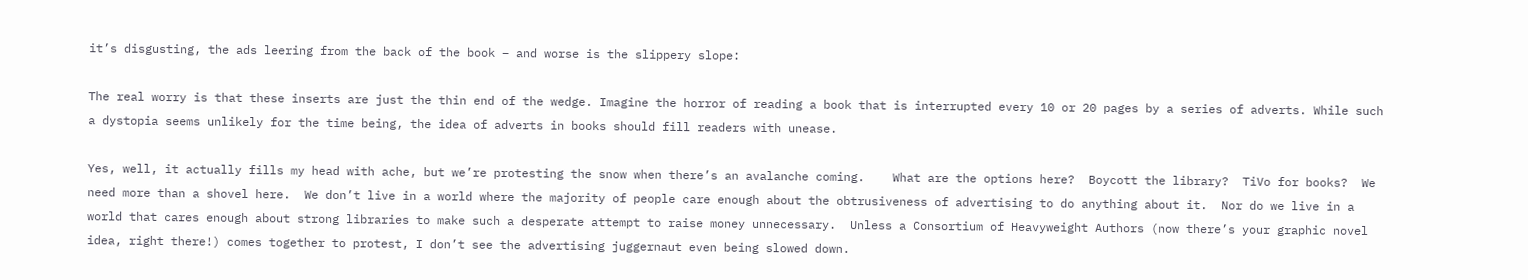it’s disgusting, the ads leering from the back of the book – and worse is the slippery slope:

The real worry is that these inserts are just the thin end of the wedge. Imagine the horror of reading a book that is interrupted every 10 or 20 pages by a series of adverts. While such a dystopia seems unlikely for the time being, the idea of adverts in books should fill readers with unease.

Yes, well, it actually fills my head with ache, but we’re protesting the snow when there’s an avalanche coming.    What are the options here?  Boycott the library?  TiVo for books?  We need more than a shovel here.  We don’t live in a world where the majority of people care enough about the obtrusiveness of advertising to do anything about it.  Nor do we live in a world that cares enough about strong libraries to make such a desperate attempt to raise money unnecessary.  Unless a Consortium of Heavyweight Authors (now there’s your graphic novel idea, right there!) comes together to protest, I don’t see the advertising juggernaut even being slowed down.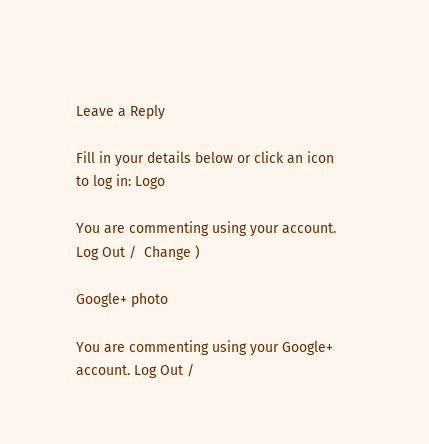Leave a Reply

Fill in your details below or click an icon to log in: Logo

You are commenting using your account. Log Out /  Change )

Google+ photo

You are commenting using your Google+ account. Log Out /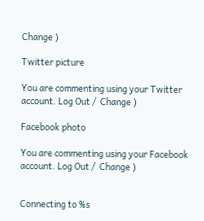Change )

Twitter picture

You are commenting using your Twitter account. Log Out /  Change )

Facebook photo

You are commenting using your Facebook account. Log Out /  Change )


Connecting to %s